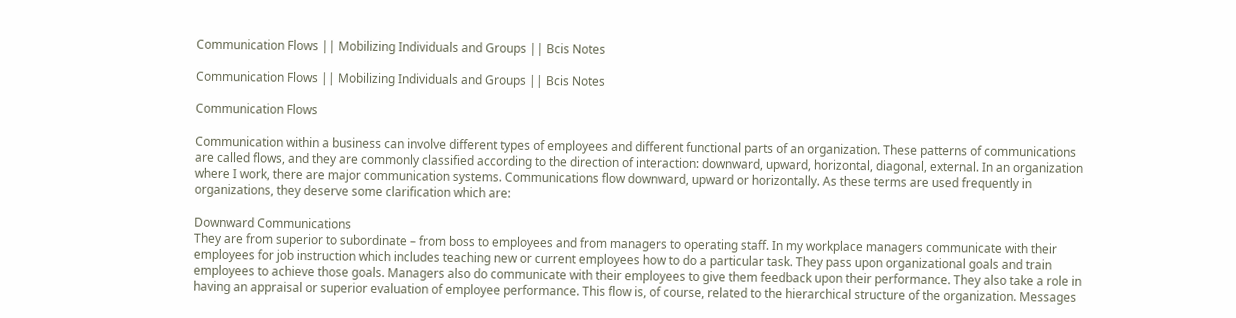Communication Flows || Mobilizing Individuals and Groups || Bcis Notes

Communication Flows || Mobilizing Individuals and Groups || Bcis Notes

Communication Flows

Communication within a business can involve different types of employees and different functional parts of an organization. These patterns of communications are called flows, and they are commonly classified according to the direction of interaction: downward, upward, horizontal, diagonal, external. In an organization where I work, there are major communication systems. Communications flow downward, upward or horizontally. As these terms are used frequently in organizations, they deserve some clarification which are:

Downward Communications
They are from superior to subordinate – from boss to employees and from managers to operating staff. In my workplace managers communicate with their employees for job instruction which includes teaching new or current employees how to do a particular task. They pass upon organizational goals and train employees to achieve those goals. Managers also do communicate with their employees to give them feedback upon their performance. They also take a role in having an appraisal or superior evaluation of employee performance. This flow is, of course, related to the hierarchical structure of the organization. Messages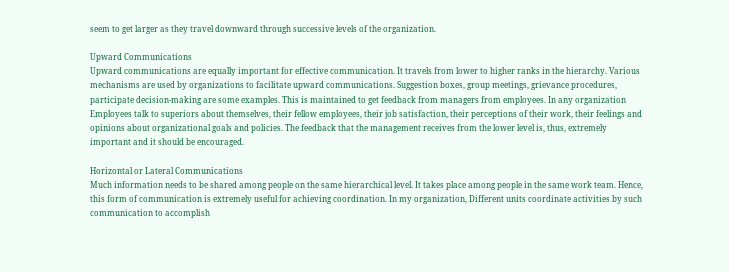seem to get larger as they travel downward through successive levels of the organization.

Upward Communications
Upward communications are equally important for effective communication. It travels from lower to higher ranks in the hierarchy. Various mechanisms are used by organizations to facilitate upward communications. Suggestion boxes, group meetings, grievance procedures, participate decision-making are some examples. This is maintained to get feedback from managers from employees. In any organization Employees talk to superiors about themselves, their fellow employees, their job satisfaction, their perceptions of their work, their feelings and opinions about organizational goals and policies. The feedback that the management receives from the lower level is, thus, extremely important and it should be encouraged.

Horizontal or Lateral Communications
Much information needs to be shared among people on the same hierarchical level. It takes place among people in the same work team. Hence, this form of communication is extremely useful for achieving coordination. In my organization, Different units coordinate activities by such communication to accomplish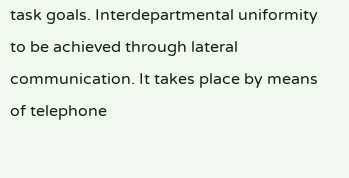task goals. Interdepartmental uniformity to be achieved through lateral communication. It takes place by means of telephone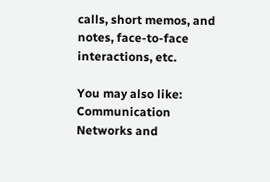calls, short memos, and notes, face-to-face interactions, etc.

You may also like: Communication Networks and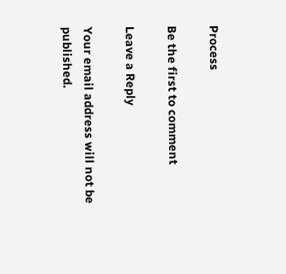Process

Be the first to comment

Leave a Reply

Your email address will not be published.